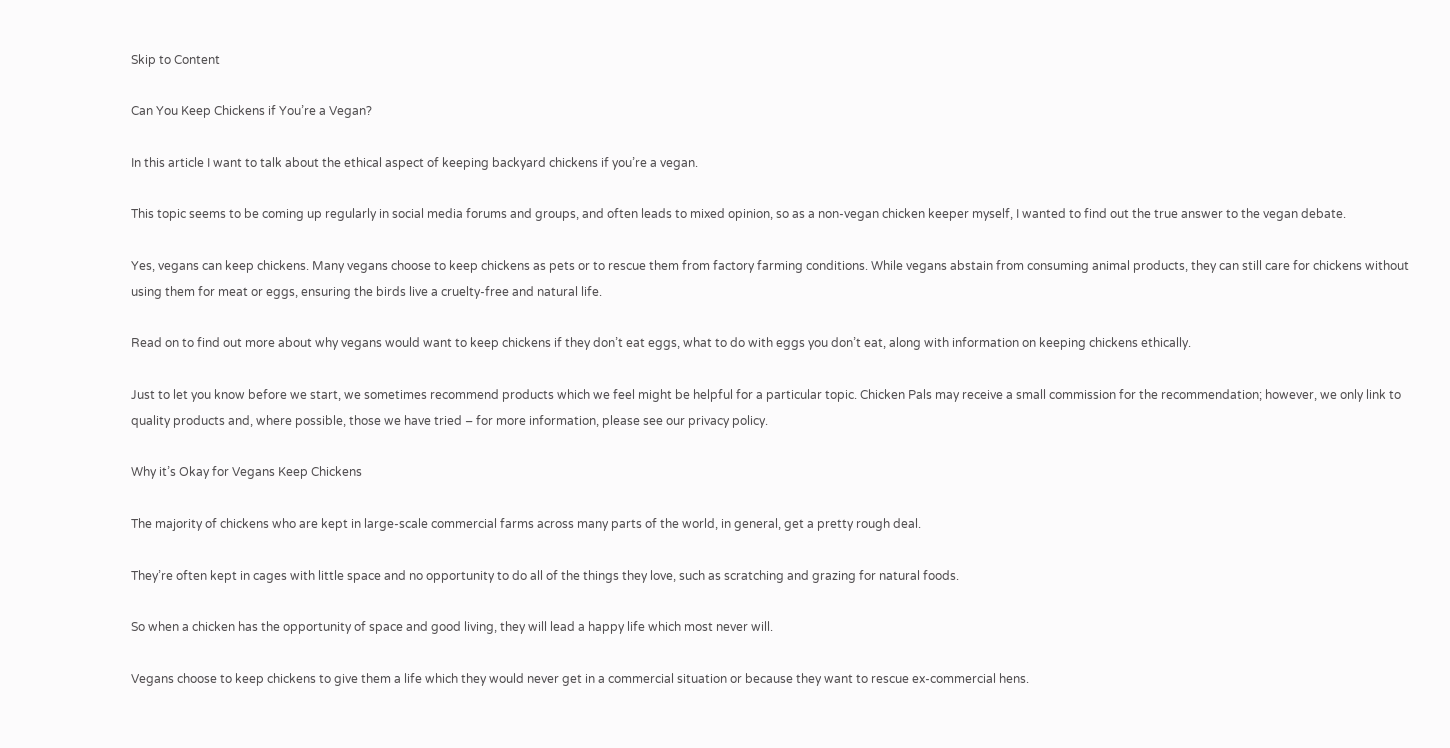Skip to Content

Can You Keep Chickens if You’re a Vegan?

In this article I want to talk about the ethical aspect of keeping backyard chickens if you’re a vegan.

This topic seems to be coming up regularly in social media forums and groups, and often leads to mixed opinion, so as a non-vegan chicken keeper myself, I wanted to find out the true answer to the vegan debate.

Yes, vegans can keep chickens. Many vegans choose to keep chickens as pets or to rescue them from factory farming conditions. While vegans abstain from consuming animal products, they can still care for chickens without using them for meat or eggs, ensuring the birds live a cruelty-free and natural life.

Read on to find out more about why vegans would want to keep chickens if they don’t eat eggs, what to do with eggs you don’t eat, along with information on keeping chickens ethically.

Just to let you know before we start, we sometimes recommend products which we feel might be helpful for a particular topic. Chicken Pals may receive a small commission for the recommendation; however, we only link to quality products and, where possible, those we have tried – for more information, please see our privacy policy.

Why it’s Okay for Vegans Keep Chickens

The majority of chickens who are kept in large-scale commercial farms across many parts of the world, in general, get a pretty rough deal.

They’re often kept in cages with little space and no opportunity to do all of the things they love, such as scratching and grazing for natural foods.

So when a chicken has the opportunity of space and good living, they will lead a happy life which most never will.

Vegans choose to keep chickens to give them a life which they would never get in a commercial situation or because they want to rescue ex-commercial hens.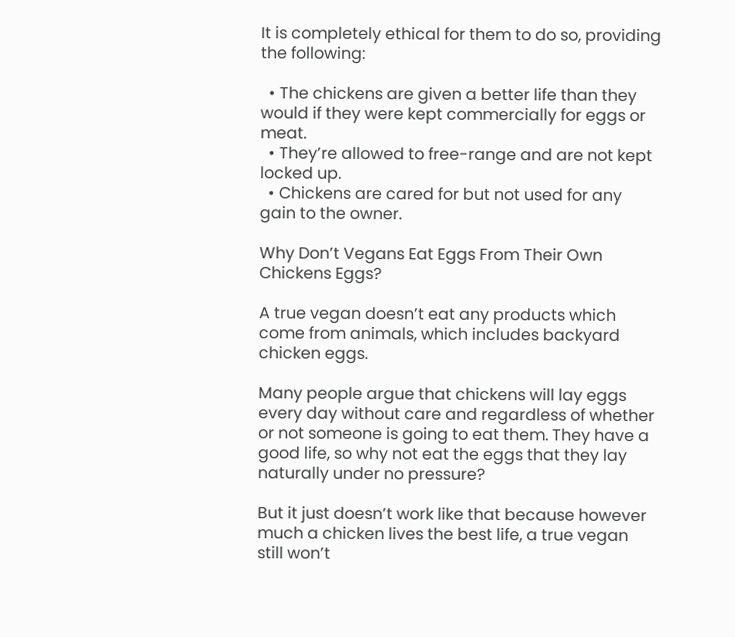It is completely ethical for them to do so, providing the following:

  • The chickens are given a better life than they would if they were kept commercially for eggs or meat.
  • They’re allowed to free-range and are not kept locked up.
  • Chickens are cared for but not used for any gain to the owner.

Why Don’t Vegans Eat Eggs From Their Own Chickens Eggs?

A true vegan doesn’t eat any products which come from animals, which includes backyard chicken eggs.

Many people argue that chickens will lay eggs every day without care and regardless of whether or not someone is going to eat them. They have a good life, so why not eat the eggs that they lay naturally under no pressure?

But it just doesn’t work like that because however much a chicken lives the best life, a true vegan still won’t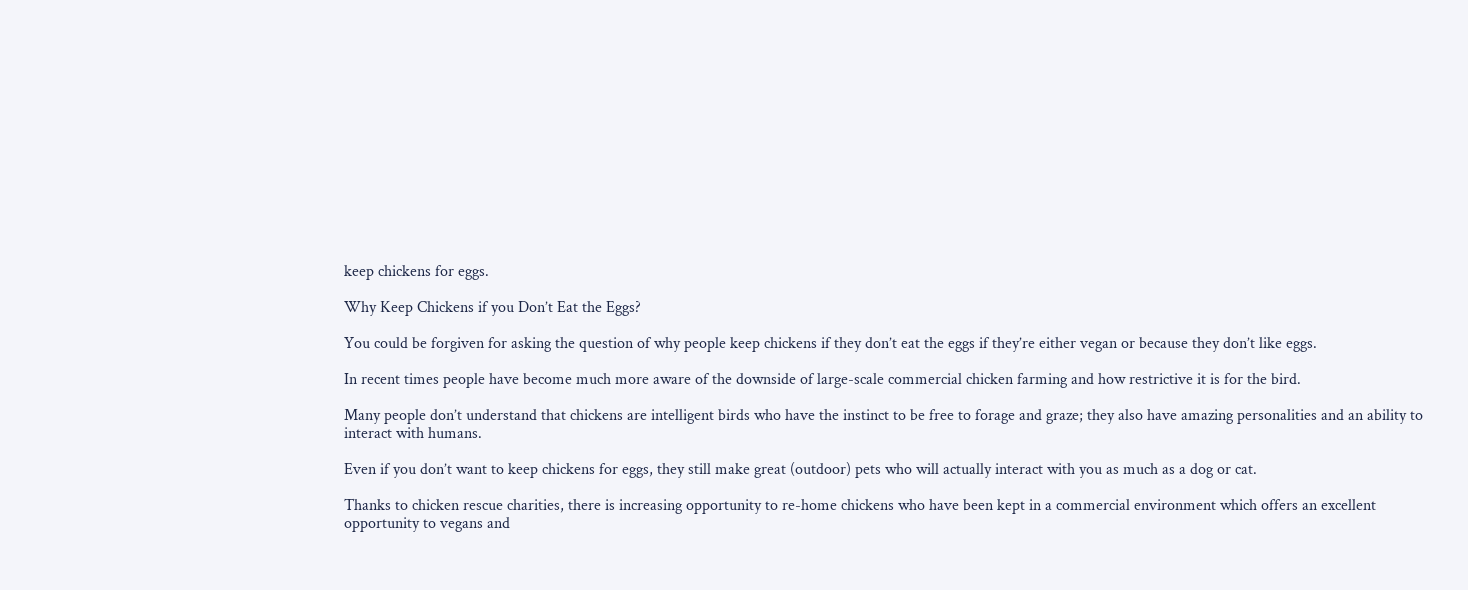keep chickens for eggs.

Why Keep Chickens if you Don’t Eat the Eggs?

You could be forgiven for asking the question of why people keep chickens if they don’t eat the eggs if they’re either vegan or because they don’t like eggs.

In recent times people have become much more aware of the downside of large-scale commercial chicken farming and how restrictive it is for the bird.

Many people don’t understand that chickens are intelligent birds who have the instinct to be free to forage and graze; they also have amazing personalities and an ability to interact with humans.

Even if you don’t want to keep chickens for eggs, they still make great (outdoor) pets who will actually interact with you as much as a dog or cat.

Thanks to chicken rescue charities, there is increasing opportunity to re-home chickens who have been kept in a commercial environment which offers an excellent opportunity to vegans and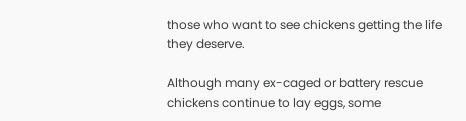those who want to see chickens getting the life they deserve.

Although many ex-caged or battery rescue chickens continue to lay eggs, some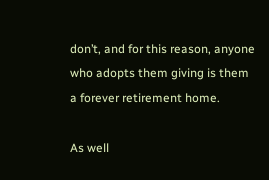don’t, and for this reason, anyone who adopts them giving is them a forever retirement home.

As well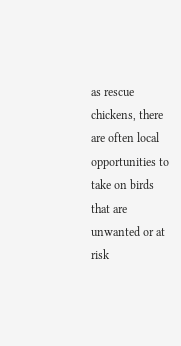as rescue chickens, there are often local opportunities to take on birds that are unwanted or at risk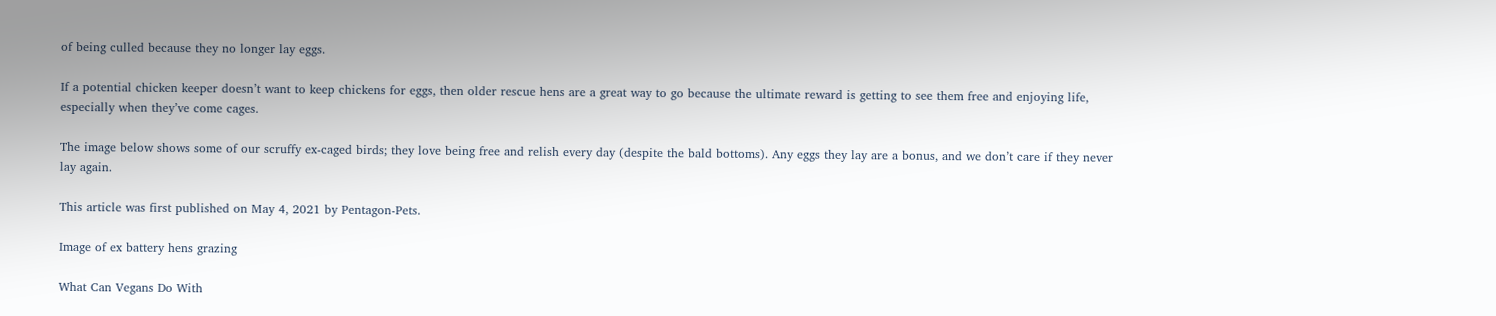of being culled because they no longer lay eggs.

If a potential chicken keeper doesn’t want to keep chickens for eggs, then older rescue hens are a great way to go because the ultimate reward is getting to see them free and enjoying life, especially when they’ve come cages.

The image below shows some of our scruffy ex-caged birds; they love being free and relish every day (despite the bald bottoms). Any eggs they lay are a bonus, and we don’t care if they never lay again.

This article was first published on May 4, 2021 by Pentagon-Pets.

Image of ex battery hens grazing

What Can Vegans Do With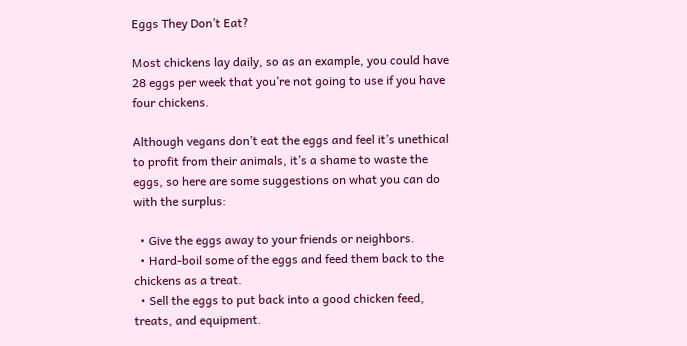Eggs They Don’t Eat?

Most chickens lay daily, so as an example, you could have 28 eggs per week that you’re not going to use if you have four chickens.

Although vegans don’t eat the eggs and feel it’s unethical to profit from their animals, it’s a shame to waste the eggs, so here are some suggestions on what you can do with the surplus:

  • Give the eggs away to your friends or neighbors.
  • Hard-boil some of the eggs and feed them back to the chickens as a treat.
  • Sell the eggs to put back into a good chicken feed, treats, and equipment.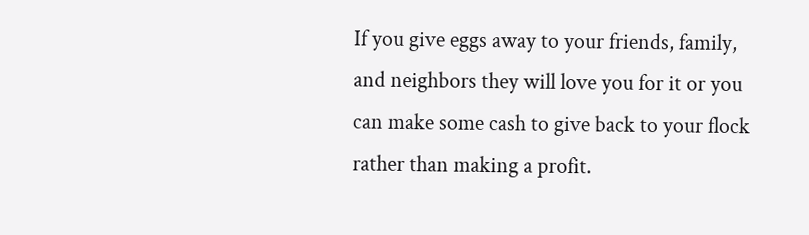If you give eggs away to your friends, family, and neighbors they will love you for it or you can make some cash to give back to your flock rather than making a profit.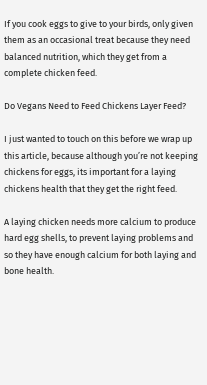If you cook eggs to give to your birds, only given them as an occasional treat because they need balanced nutrition, which they get from a complete chicken feed.

Do Vegans Need to Feed Chickens Layer Feed?

I just wanted to touch on this before we wrap up this article, because although you’re not keeping chickens for eggs, its important for a laying chickens health that they get the right feed.

A laying chicken needs more calcium to produce hard egg shells, to prevent laying problems and so they have enough calcium for both laying and bone health.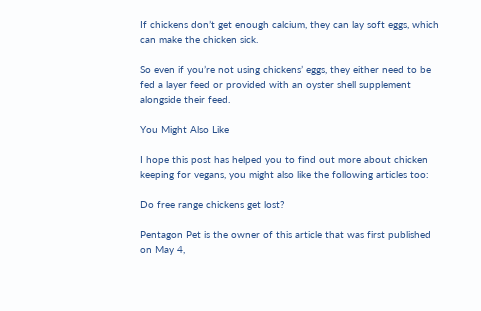If chickens don’t get enough calcium, they can lay soft eggs, which can make the chicken sick.

So even if you’re not using chickens’ eggs, they either need to be fed a layer feed or provided with an oyster shell supplement alongside their feed.

You Might Also Like

I hope this post has helped you to find out more about chicken keeping for vegans, you might also like the following articles too:

Do free range chickens get lost?

Pentagon Pet is the owner of this article that was first published on May 4,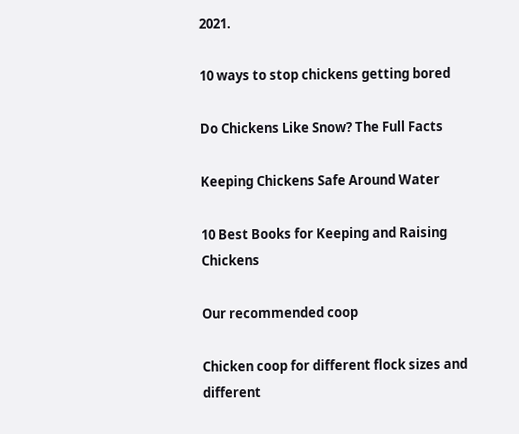2021.

10 ways to stop chickens getting bored

Do Chickens Like Snow? The Full Facts

Keeping Chickens Safe Around Water

10 Best Books for Keeping and Raising Chickens

Our recommended coop

Chicken coop for different flock sizes and different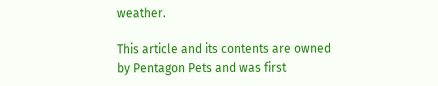weather.

This article and its contents are owned by Pentagon Pets and was first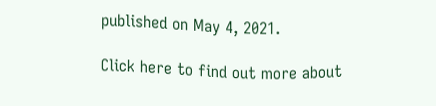published on May 4, 2021.

Click here to find out more about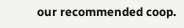our recommended coop.